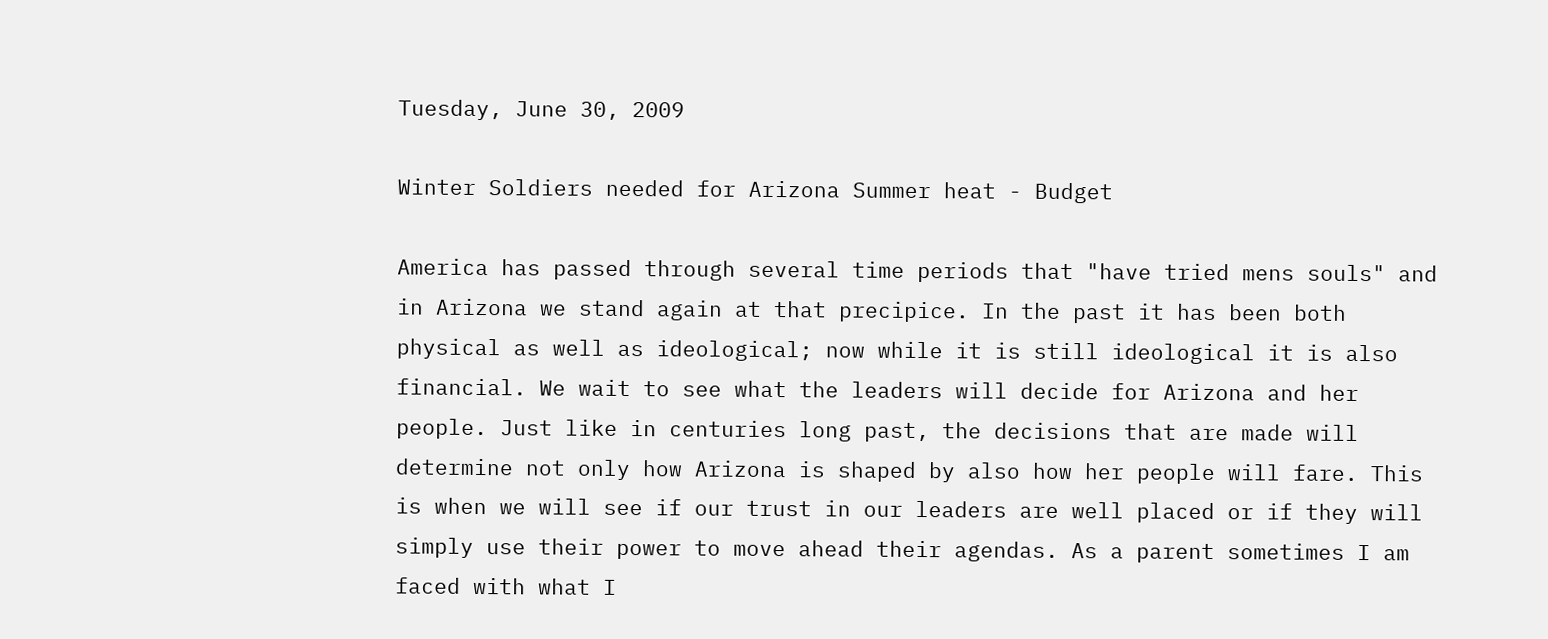Tuesday, June 30, 2009

Winter Soldiers needed for Arizona Summer heat - Budget

America has passed through several time periods that "have tried mens souls" and in Arizona we stand again at that precipice. In the past it has been both physical as well as ideological; now while it is still ideological it is also financial. We wait to see what the leaders will decide for Arizona and her people. Just like in centuries long past, the decisions that are made will determine not only how Arizona is shaped by also how her people will fare. This is when we will see if our trust in our leaders are well placed or if they will simply use their power to move ahead their agendas. As a parent sometimes I am faced with what I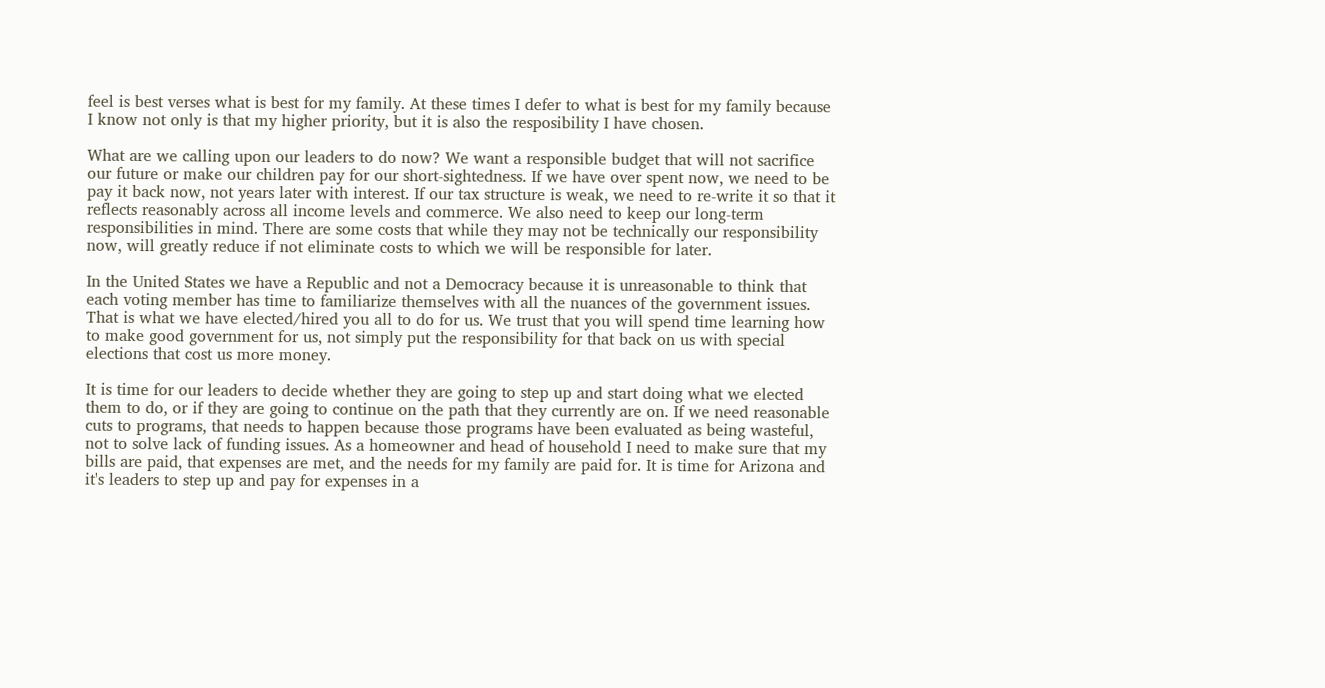feel is best verses what is best for my family. At these times I defer to what is best for my family because I know not only is that my higher priority, but it is also the resposibility I have chosen.

What are we calling upon our leaders to do now? We want a responsible budget that will not sacrifice our future or make our children pay for our short-sightedness. If we have over spent now, we need to be pay it back now, not years later with interest. If our tax structure is weak, we need to re-write it so that it reflects reasonably across all income levels and commerce. We also need to keep our long-term responsibilities in mind. There are some costs that while they may not be technically our responsibility now, will greatly reduce if not eliminate costs to which we will be responsible for later.

In the United States we have a Republic and not a Democracy because it is unreasonable to think that each voting member has time to familiarize themselves with all the nuances of the government issues. That is what we have elected/hired you all to do for us. We trust that you will spend time learning how to make good government for us, not simply put the responsibility for that back on us with special elections that cost us more money.

It is time for our leaders to decide whether they are going to step up and start doing what we elected them to do, or if they are going to continue on the path that they currently are on. If we need reasonable cuts to programs, that needs to happen because those programs have been evaluated as being wasteful, not to solve lack of funding issues. As a homeowner and head of household I need to make sure that my bills are paid, that expenses are met, and the needs for my family are paid for. It is time for Arizona and it's leaders to step up and pay for expenses in a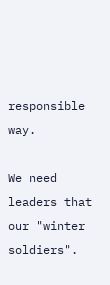responsible way.

We need leaders that our "winter soldiers".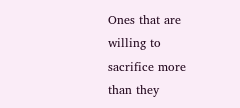Ones that are willing to sacrifice more than they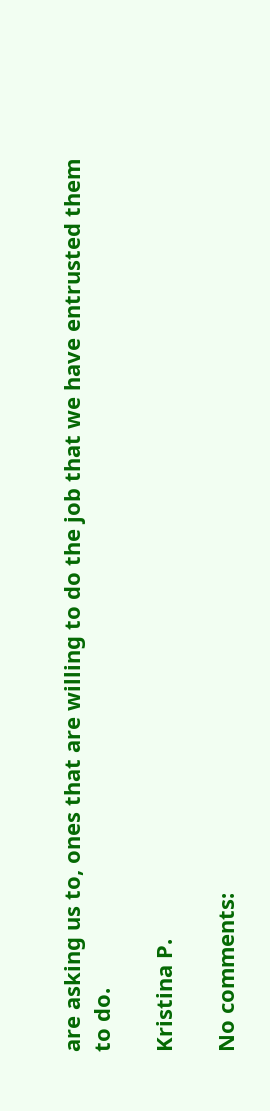are asking us to, ones that are willing to do the job that we have entrusted them to do.

Kristina P.

No comments: